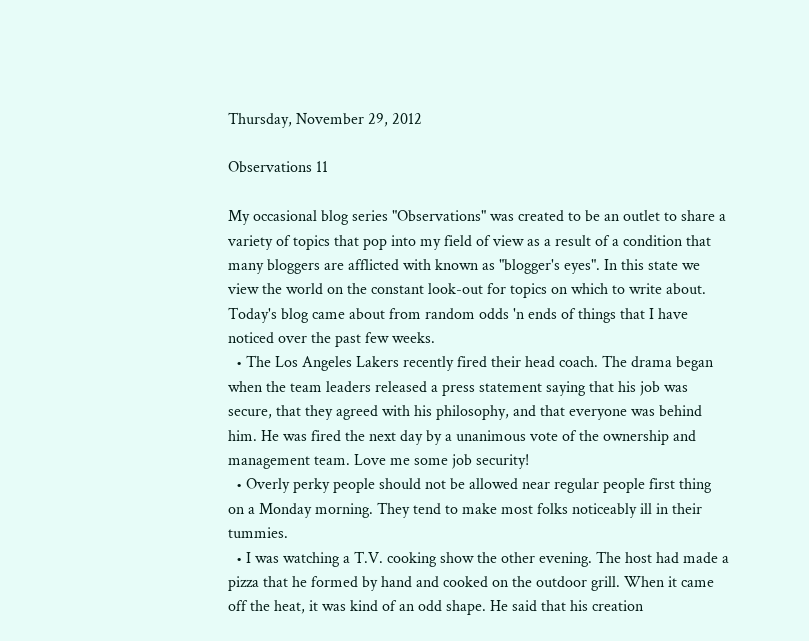Thursday, November 29, 2012

Observations 11

My occasional blog series "Observations" was created to be an outlet to share a variety of topics that pop into my field of view as a result of a condition that many bloggers are afflicted with known as "blogger's eyes". In this state we view the world on the constant look-out for topics on which to write about. Today's blog came about from random odds 'n ends of things that I have noticed over the past few weeks.
  • The Los Angeles Lakers recently fired their head coach. The drama began when the team leaders released a press statement saying that his job was secure, that they agreed with his philosophy, and that everyone was behind him. He was fired the next day by a unanimous vote of the ownership and management team. Love me some job security!
  • Overly perky people should not be allowed near regular people first thing on a Monday morning. They tend to make most folks noticeably ill in their tummies.
  • I was watching a T.V. cooking show the other evening. The host had made a pizza that he formed by hand and cooked on the outdoor grill. When it came off the heat, it was kind of an odd shape. He said that his creation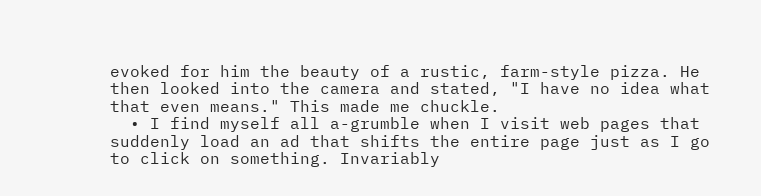evoked for him the beauty of a rustic, farm-style pizza. He then looked into the camera and stated, "I have no idea what that even means." This made me chuckle.
  • I find myself all a-grumble when I visit web pages that suddenly load an ad that shifts the entire page just as I go to click on something. Invariably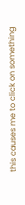this causes me to click on something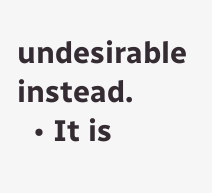undesirable instead.
  • It is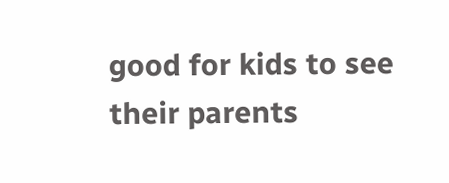good for kids to see their parents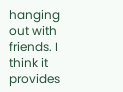hanging out with friends. I think it provides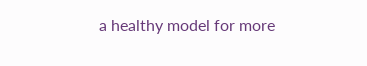a healthy model for more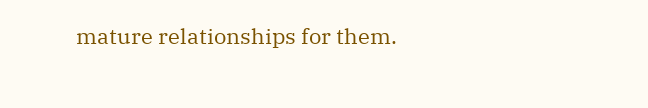mature relationships for them.